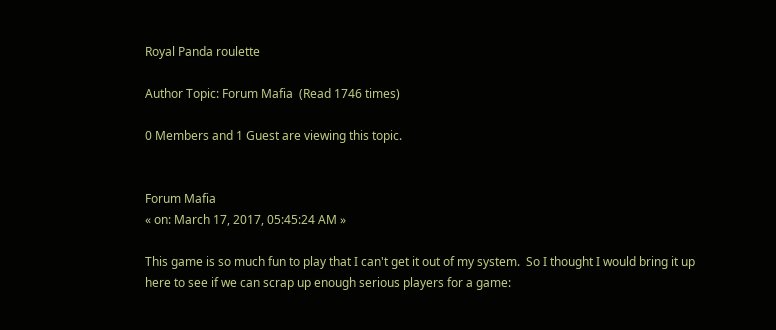Royal Panda roulette

Author Topic: Forum Mafia  (Read 1746 times)

0 Members and 1 Guest are viewing this topic.


Forum Mafia
« on: March 17, 2017, 05:45:24 AM »

This game is so much fun to play that I can't get it out of my system.  So I thought I would bring it up here to see if we can scrap up enough serious players for a game: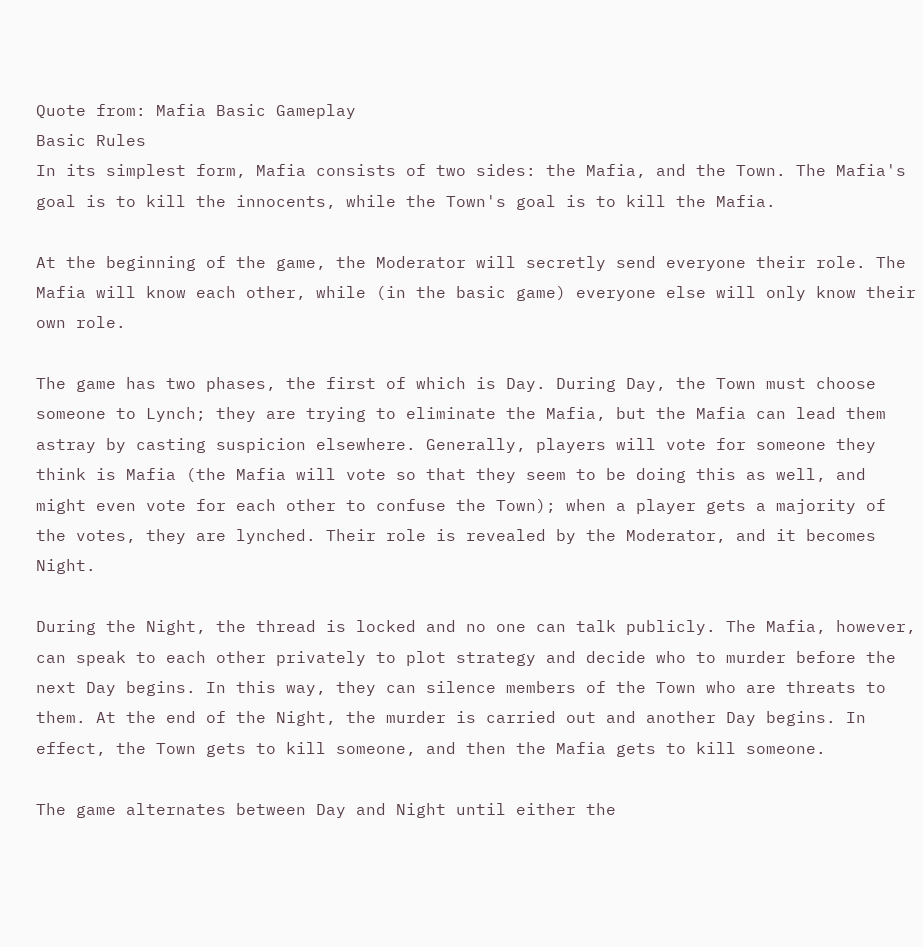Quote from: Mafia Basic Gameplay
Basic Rules
In its simplest form, Mafia consists of two sides: the Mafia, and the Town. The Mafia's goal is to kill the innocents, while the Town's goal is to kill the Mafia.

At the beginning of the game, the Moderator will secretly send everyone their role. The Mafia will know each other, while (in the basic game) everyone else will only know their own role.

The game has two phases, the first of which is Day. During Day, the Town must choose someone to Lynch; they are trying to eliminate the Mafia, but the Mafia can lead them astray by casting suspicion elsewhere. Generally, players will vote for someone they think is Mafia (the Mafia will vote so that they seem to be doing this as well, and might even vote for each other to confuse the Town); when a player gets a majority of the votes, they are lynched. Their role is revealed by the Moderator, and it becomes Night.

During the Night, the thread is locked and no one can talk publicly. The Mafia, however, can speak to each other privately to plot strategy and decide who to murder before the next Day begins. In this way, they can silence members of the Town who are threats to them. At the end of the Night, the murder is carried out and another Day begins. In effect, the Town gets to kill someone, and then the Mafia gets to kill someone.

The game alternates between Day and Night until either the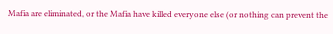Mafia are eliminated, or the Mafia have killed everyone else (or nothing can prevent the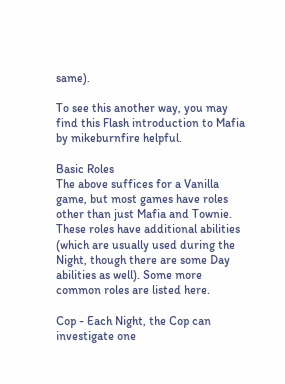same).

To see this another way, you may find this Flash introduction to Mafia by mikeburnfire helpful.

Basic Roles
The above suffices for a Vanilla game, but most games have roles other than just Mafia and Townie. These roles have additional abilities (which are usually used during the Night, though there are some Day abilities as well). Some more common roles are listed here.

Cop - Each Night, the Cop can investigate one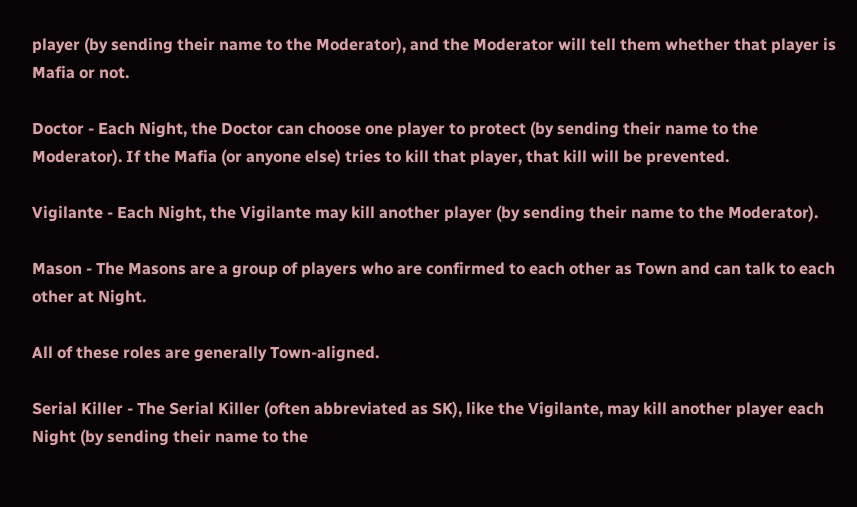player (by sending their name to the Moderator), and the Moderator will tell them whether that player is Mafia or not.

Doctor - Each Night, the Doctor can choose one player to protect (by sending their name to the Moderator). If the Mafia (or anyone else) tries to kill that player, that kill will be prevented.

Vigilante - Each Night, the Vigilante may kill another player (by sending their name to the Moderator).

Mason - The Masons are a group of players who are confirmed to each other as Town and can talk to each other at Night.

All of these roles are generally Town-aligned.

Serial Killer - The Serial Killer (often abbreviated as SK), like the Vigilante, may kill another player each Night (by sending their name to the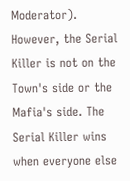Moderator). However, the Serial Killer is not on the Town's side or the Mafia's side. The Serial Killer wins when everyone else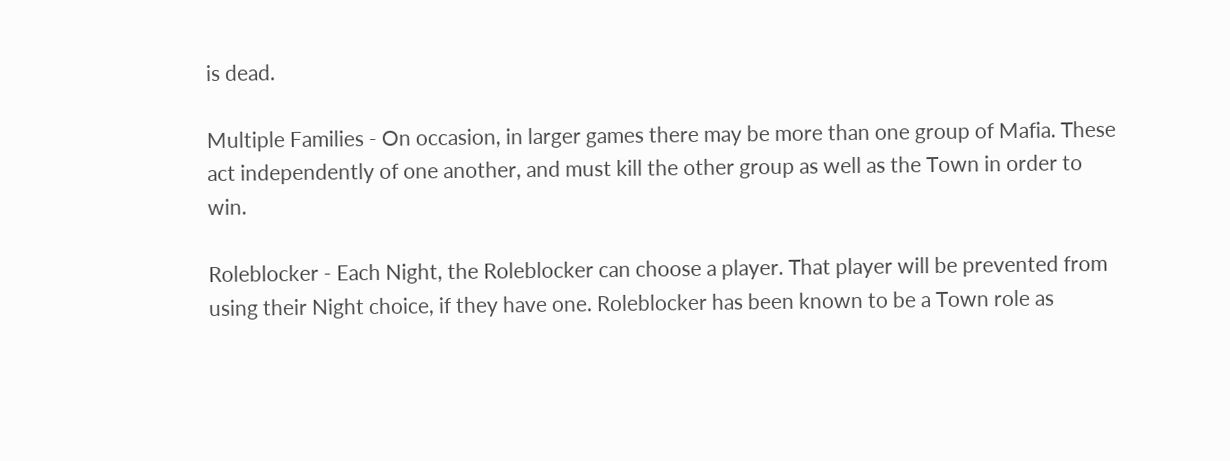is dead.

Multiple Families - On occasion, in larger games there may be more than one group of Mafia. These act independently of one another, and must kill the other group as well as the Town in order to win.

Roleblocker - Each Night, the Roleblocker can choose a player. That player will be prevented from using their Night choice, if they have one. Roleblocker has been known to be a Town role as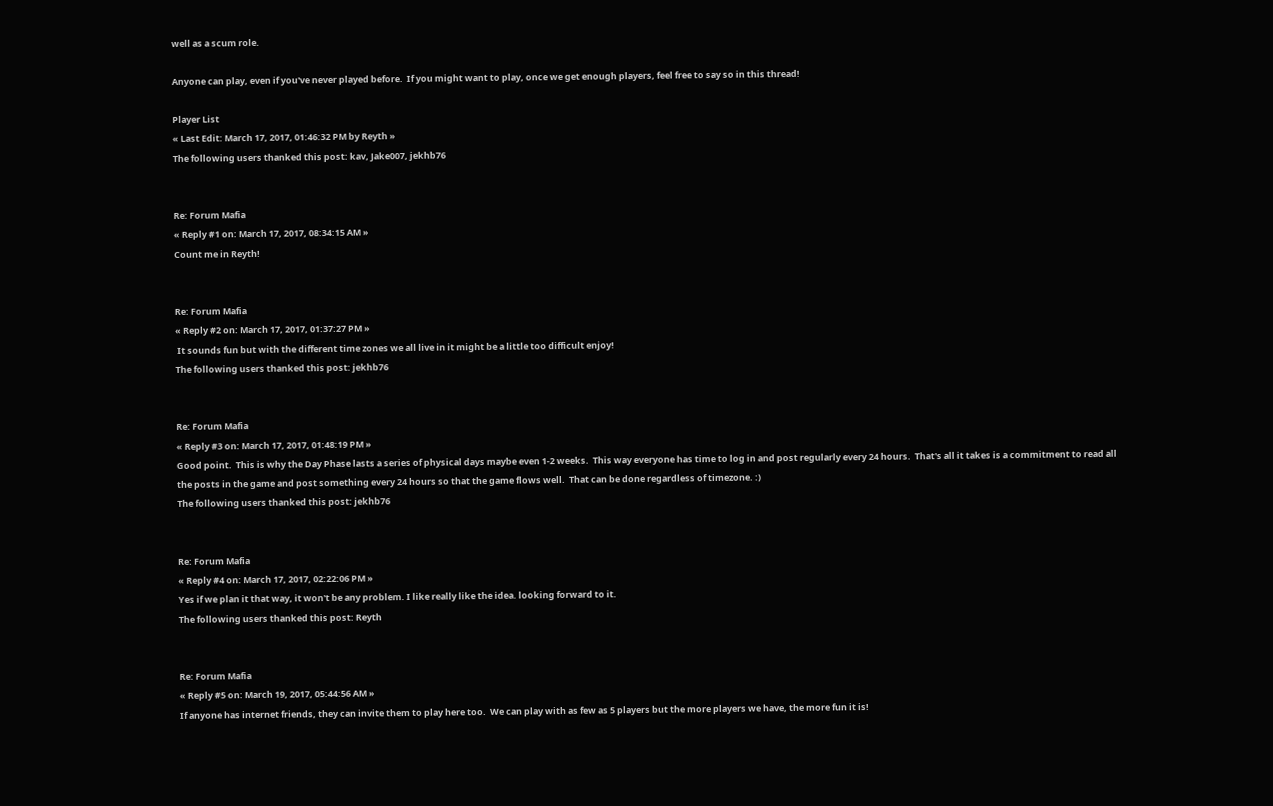well as a scum role.

Anyone can play, even if you've never played before.  If you might want to play, once we get enough players, feel free to say so in this thread!

Player List
« Last Edit: March 17, 2017, 01:46:32 PM by Reyth »
The following users thanked this post: kav, Jake007, jekhb76


Re: Forum Mafia
« Reply #1 on: March 17, 2017, 08:34:15 AM »
Count me in Reyth!


Re: Forum Mafia
« Reply #2 on: March 17, 2017, 01:37:27 PM »
 It sounds fun but with the different time zones we all live in it might be a little too difficult enjoy!
The following users thanked this post: jekhb76


Re: Forum Mafia
« Reply #3 on: March 17, 2017, 01:48:19 PM »
Good point.  This is why the Day Phase lasts a series of physical days maybe even 1-2 weeks.  This way everyone has time to log in and post regularly every 24 hours.  That's all it takes is a commitment to read all the posts in the game and post something every 24 hours so that the game flows well.  That can be done regardless of timezone. :)
The following users thanked this post: jekhb76


Re: Forum Mafia
« Reply #4 on: March 17, 2017, 02:22:06 PM »
Yes if we plan it that way, it won't be any problem. I like really like the idea. looking forward to it.
The following users thanked this post: Reyth


Re: Forum Mafia
« Reply #5 on: March 19, 2017, 05:44:56 AM »
If anyone has internet friends, they can invite them to play here too.  We can play with as few as 5 players but the more players we have, the more fun it is!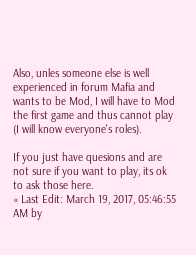Also, unles someone else is well experienced in forum Mafia and wants to be Mod, I will have to Mod the first game and thus cannot play (I will know everyone's roles).

If you just have quesions and are not sure if you want to play, its ok to ask those here.
« Last Edit: March 19, 2017, 05:46:55 AM by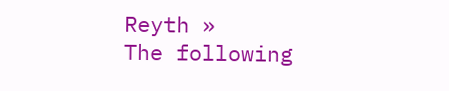Reyth »
The following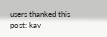users thanked this post: kav